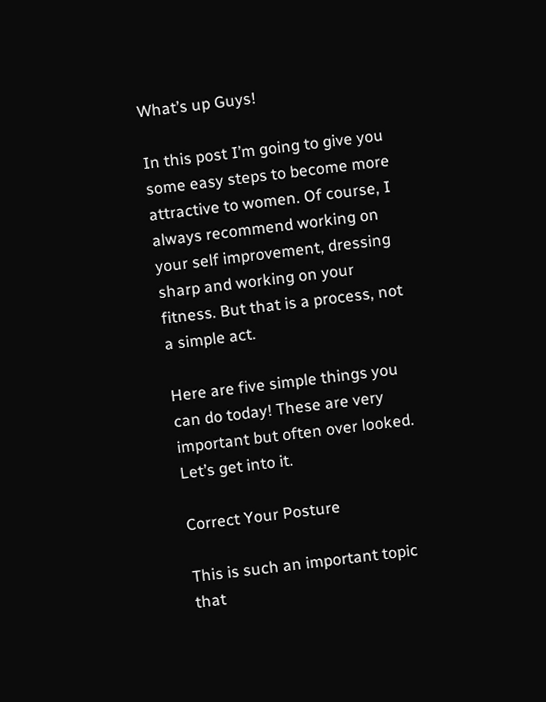What’s up Guys!

In this post I’m going to give you some easy steps to become more attractive to women. Of course, I always recommend working on your self improvement, dressing sharp and working on your fitness. But that is a process, not a simple act.

Here are five simple things you can do today! These are very important but often over looked. Let’s get into it.

Correct Your Posture

This is such an important topic that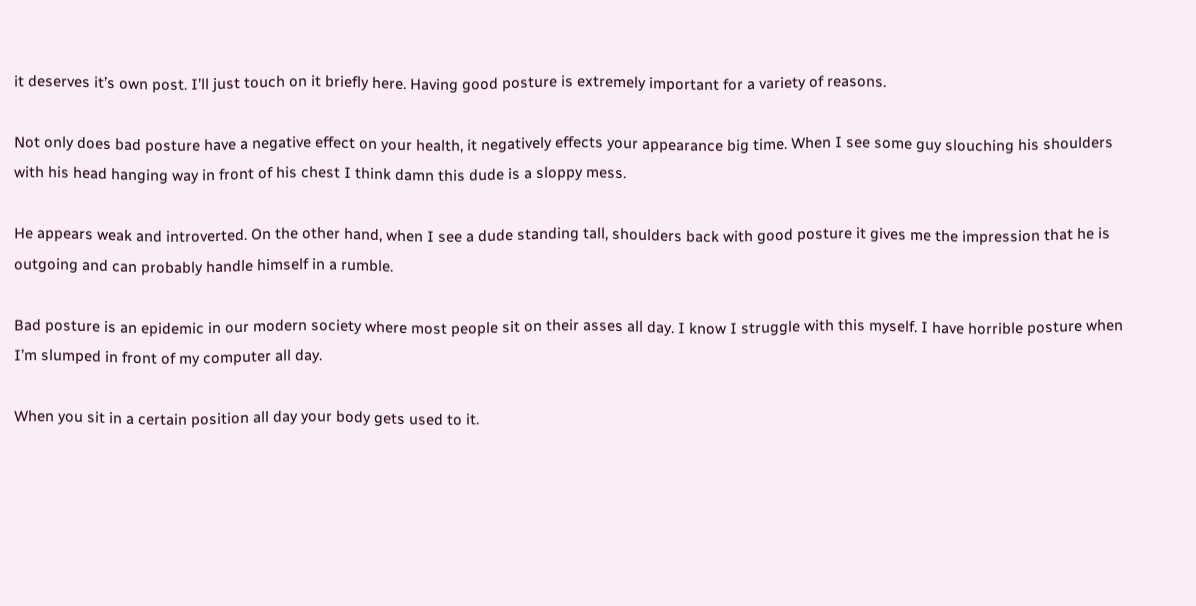it deserves it’s own post. I’ll just touch on it briefly here. Having good posture is extremely important for a variety of reasons.

Not only does bad posture have a negative effect on your health, it negatively effects your appearance big time. When I see some guy slouching his shoulders with his head hanging way in front of his chest I think damn this dude is a sloppy mess.

He appears weak and introverted. On the other hand, when I see a dude standing tall, shoulders back with good posture it gives me the impression that he is outgoing and can probably handle himself in a rumble.

Bad posture is an epidemic in our modern society where most people sit on their asses all day. I know I struggle with this myself. I have horrible posture when I’m slumped in front of my computer all day.

When you sit in a certain position all day your body gets used to it.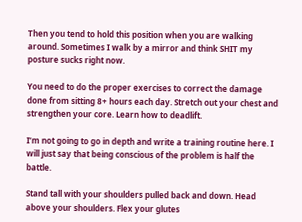Then you tend to hold this position when you are walking around. Sometimes I walk by a mirror and think SHIT my posture sucks right now.

You need to do the proper exercises to correct the damage done from sitting 8+ hours each day. Stretch out your chest and strengthen your core. Learn how to deadlift.

I’m not going to go in depth and write a training routine here. I will just say that being conscious of the problem is half the battle.

Stand tall with your shoulders pulled back and down. Head above your shoulders. Flex your glutes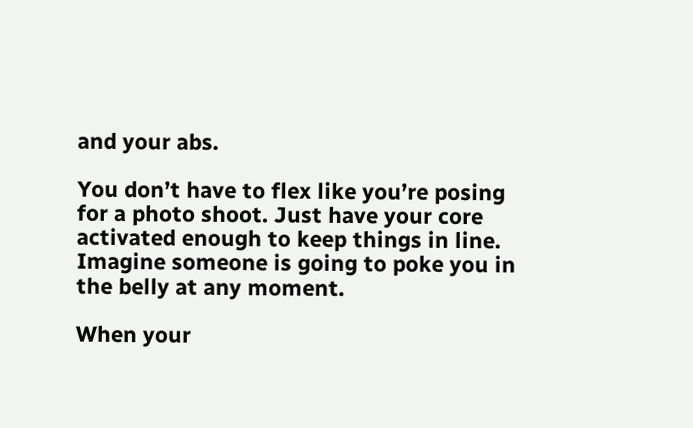and your abs.

You don’t have to flex like you’re posing for a photo shoot. Just have your core activated enough to keep things in line. Imagine someone is going to poke you in the belly at any moment.

When your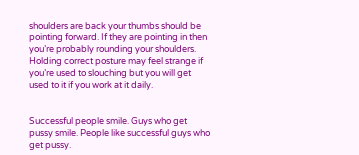shoulders are back your thumbs should be pointing forward. If they are pointing in then you’re probably rounding your shoulders. Holding correct posture may feel strange if you’re used to slouching but you will get used to it if you work at it daily.


Successful people smile. Guys who get pussy smile. People like successful guys who get pussy.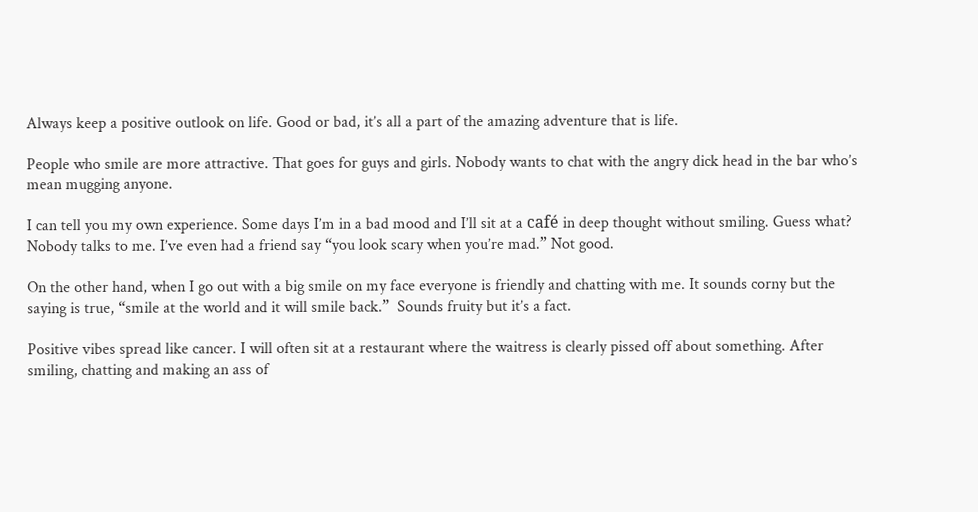Always keep a positive outlook on life. Good or bad, it’s all a part of the amazing adventure that is life.

People who smile are more attractive. That goes for guys and girls. Nobody wants to chat with the angry dick head in the bar who’s mean mugging anyone.

I can tell you my own experience. Some days I’m in a bad mood and I’ll sit at a café in deep thought without smiling. Guess what? Nobody talks to me. I’ve even had a friend say “you look scary when you’re mad.” Not good.

On the other hand, when I go out with a big smile on my face everyone is friendly and chatting with me. It sounds corny but the saying is true, “smile at the world and it will smile back.”  Sounds fruity but it’s a fact.

Positive vibes spread like cancer. I will often sit at a restaurant where the waitress is clearly pissed off about something. After smiling, chatting and making an ass of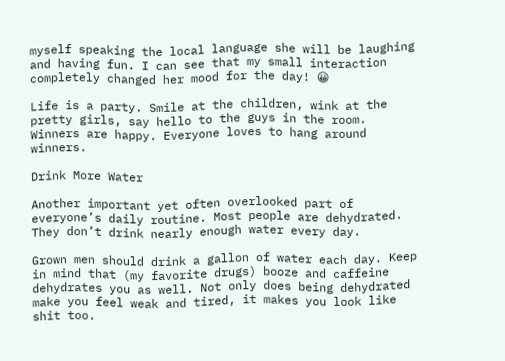myself speaking the local language she will be laughing and having fun. I can see that my small interaction completely changed her mood for the day! 😀

Life is a party. Smile at the children, wink at the pretty girls, say hello to the guys in the room. Winners are happy. Everyone loves to hang around winners.

Drink More Water

Another important yet often overlooked part of everyone’s daily routine. Most people are dehydrated. They don’t drink nearly enough water every day.

Grown men should drink a gallon of water each day. Keep in mind that (my favorite drugs) booze and caffeine dehydrates you as well. Not only does being dehydrated make you feel weak and tired, it makes you look like shit too.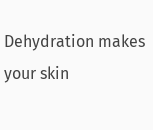Dehydration makes your skin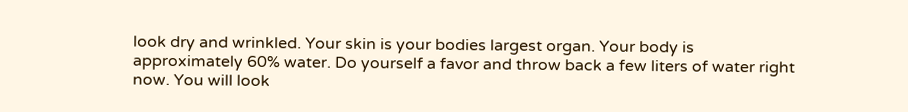look dry and wrinkled. Your skin is your bodies largest organ. Your body is approximately 60% water. Do yourself a favor and throw back a few liters of water right now. You will look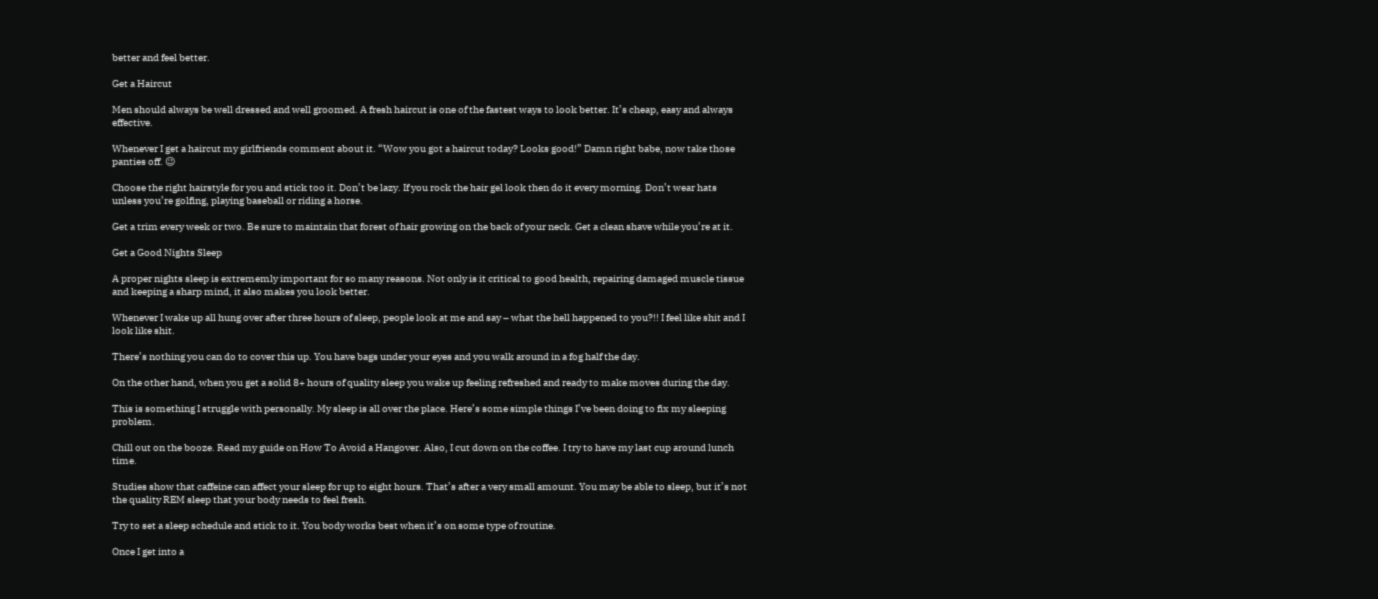better and feel better.

Get a Haircut

Men should always be well dressed and well groomed. A fresh haircut is one of the fastest ways to look better. It’s cheap, easy and always effective.

Whenever I get a haircut my girlfriends comment about it. “Wow you got a haircut today? Looks good!” Damn right babe, now take those panties off. 😉

Choose the right hairstyle for you and stick too it. Don’t be lazy. If you rock the hair gel look then do it every morning. Don’t wear hats unless you’re golfing, playing baseball or riding a horse.

Get a trim every week or two. Be sure to maintain that forest of hair growing on the back of your neck. Get a clean shave while you’re at it.

Get a Good Nights Sleep

A proper nights sleep is extrememly important for so many reasons. Not only is it critical to good health, repairing damaged muscle tissue and keeping a sharp mind, it also makes you look better.

Whenever I wake up all hung over after three hours of sleep, people look at me and say – what the hell happened to you?!! I feel like shit and I look like shit.

There’s nothing you can do to cover this up. You have bags under your eyes and you walk around in a fog half the day.

On the other hand, when you get a solid 8+ hours of quality sleep you wake up feeling refreshed and ready to make moves during the day.

This is something I struggle with personally. My sleep is all over the place. Here’s some simple things I’ve been doing to fix my sleeping problem.

Chill out on the booze. Read my guide on How To Avoid a Hangover. Also, I cut down on the coffee. I try to have my last cup around lunch time.

Studies show that caffeine can affect your sleep for up to eight hours. That’s after a very small amount. You may be able to sleep, but it’s not the quality REM sleep that your body needs to feel fresh.

Try to set a sleep schedule and stick to it. You body works best when it’s on some type of routine.

Once I get into a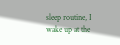sleep routine, I wake up at the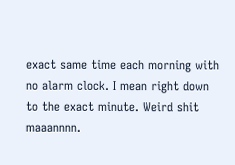exact same time each morning with no alarm clock. I mean right down to the exact minute. Weird shit maaannnn.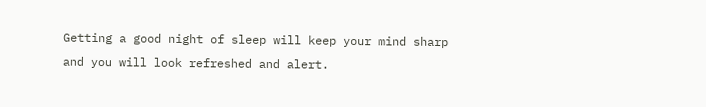Getting a good night of sleep will keep your mind sharp and you will look refreshed and alert.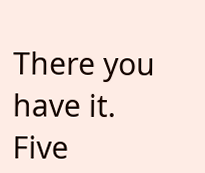There you have it. Five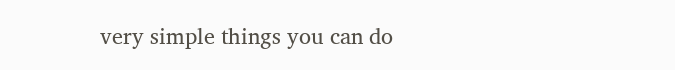very simple things you can do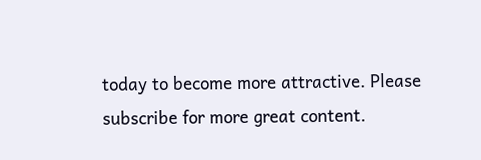today to become more attractive. Please subscribe for more great content.